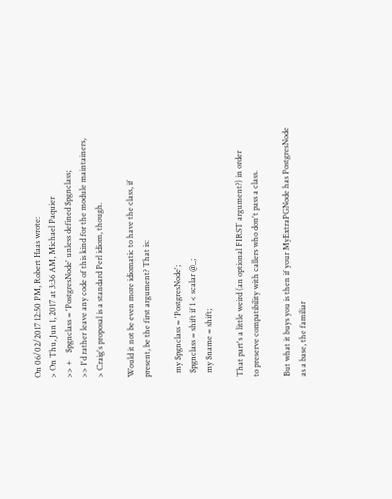On 06/02/2017 12:50 PM, Robert Haas wrote:
> On Thu, Jun 1, 2017 at 3:36 AM, Michael Paquier
>> +    $pgnclass = 'PostgresNode' unless defined $pgnclass;
>> I'd rather leave any code of this kind for the module maintainers,
> Craig's proposal is a standard Perl idiom, though.

Would it not be even more idiomatic to have the class, if
present, be the first argument? That is:

  my $pgnclass = 'PostgresNode';
  $pgnclass = shift if 1 < scalar @_;
  my $name = shift;

That part's a little weird (an optional FIRST argument?) in order
to preserve compatibility with callers who don't pass a class.

But what it buys you is then if your MyExtraPGNode has PostgresNode
as a base, the familiar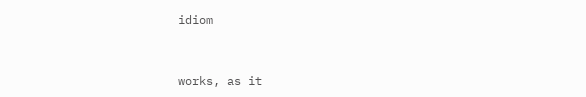idiom


works, as it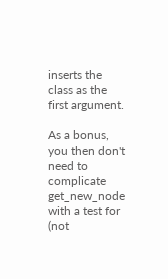inserts the class as the first argument.

As a bonus, you then don't need to complicate get_new_node
with a test for (not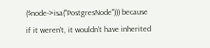($node->isa("PostgresNode"))) because
if it weren't, it wouldn't have inherited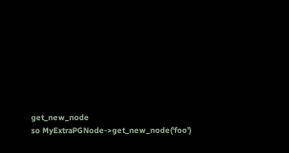get_new_node
so MyExtraPGNode->get_new_node('foo')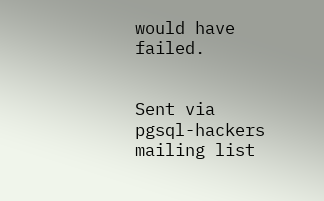would have failed.


Sent via pgsql-hackers mailing list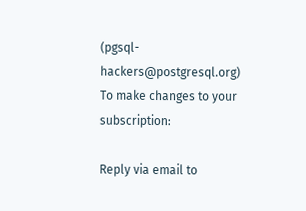(pgsql-hackers@postgresql.org)
To make changes to your subscription:

Reply via email to